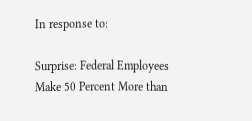In response to:

Surprise: Federal Employees Make 50 Percent More than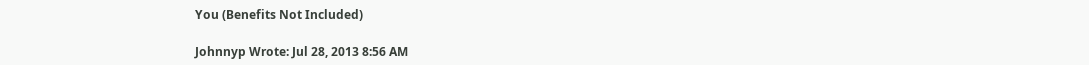You (Benefits Not Included)

Johnnyp Wrote: Jul 28, 2013 8:56 AM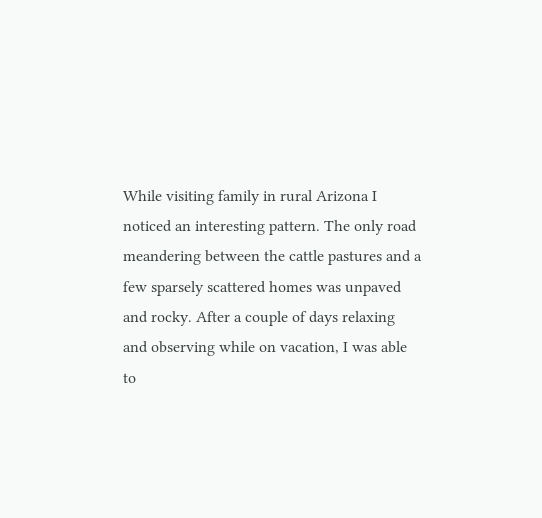While visiting family in rural Arizona I noticed an interesting pattern. The only road meandering between the cattle pastures and a few sparsely scattered homes was unpaved and rocky. After a couple of days relaxing and observing while on vacation, I was able to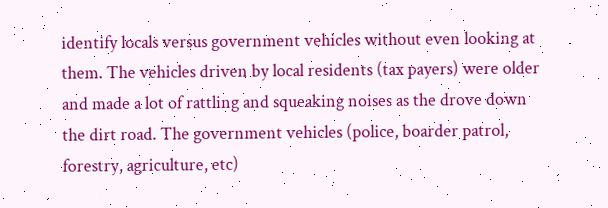identify locals versus government vehicles without even looking at them. The vehicles driven by local residents (tax payers) were older and made a lot of rattling and squeaking noises as the drove down the dirt road. The government vehicles (police, boarder patrol, forestry, agriculture, etc)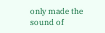only made the sound of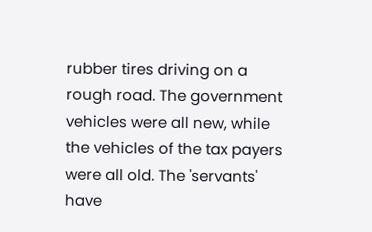rubber tires driving on a rough road. The government vehicles were all new, while the vehicles of the tax payers were all old. The 'servants' have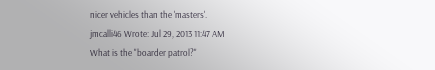nicer vehicles than the 'masters'.
jmcalli46 Wrote: Jul 29, 2013 11:47 AM
What is the "boarder patrol?"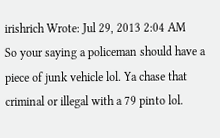irishrich Wrote: Jul 29, 2013 2:04 AM
So your saying a policeman should have a piece of junk vehicle lol. Ya chase that criminal or illegal with a 79 pinto lol.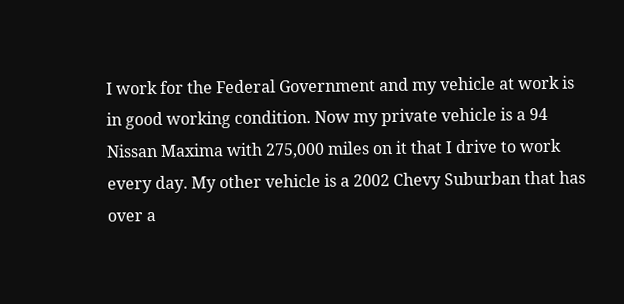I work for the Federal Government and my vehicle at work is in good working condition. Now my private vehicle is a 94 Nissan Maxima with 275,000 miles on it that I drive to work every day. My other vehicle is a 2002 Chevy Suburban that has over a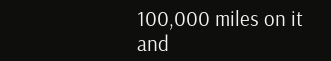100,000 miles on it and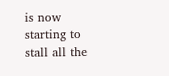is now starting to stall all the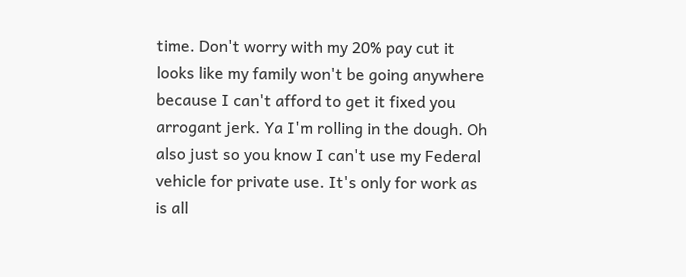time. Don't worry with my 20% pay cut it looks like my family won't be going anywhere because I can't afford to get it fixed you arrogant jerk. Ya I'm rolling in the dough. Oh also just so you know I can't use my Federal vehicle for private use. It's only for work as is all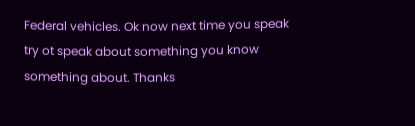Federal vehicles. Ok now next time you speak try ot speak about something you know something about. Thanks